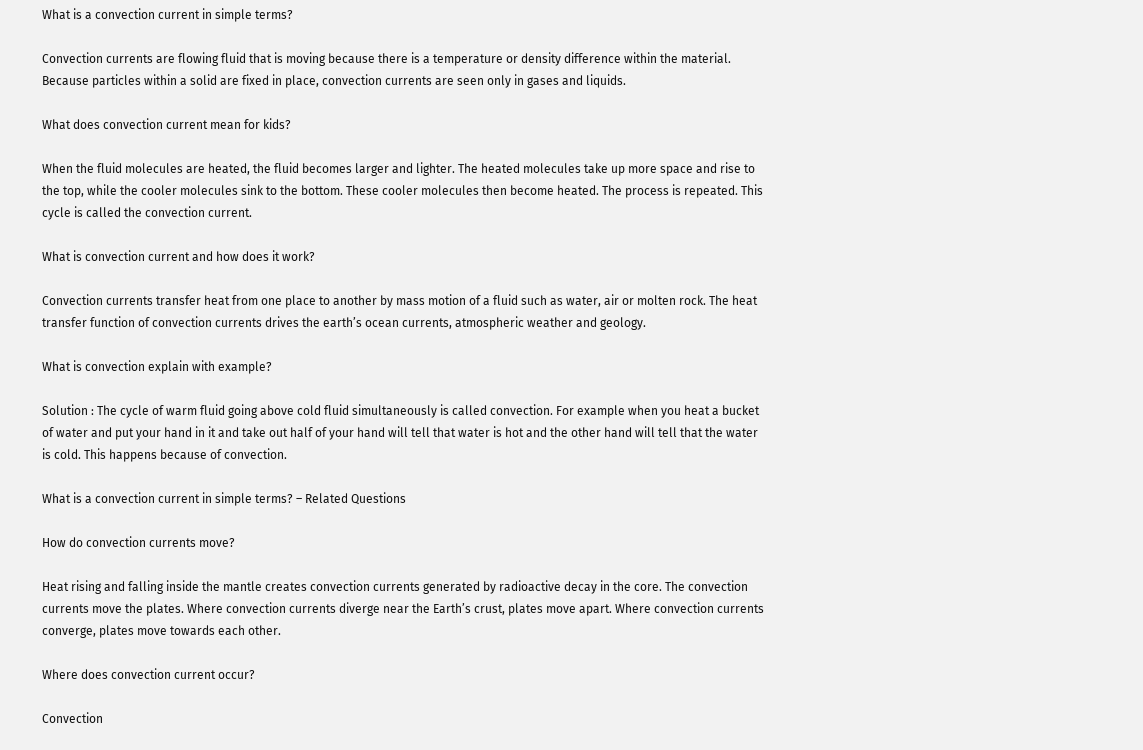What is a convection current in simple terms?

Convection currents are flowing fluid that is moving because there is a temperature or density difference within the material. Because particles within a solid are fixed in place, convection currents are seen only in gases and liquids.

What does convection current mean for kids?

When the fluid molecules are heated, the fluid becomes larger and lighter. The heated molecules take up more space and rise to the top, while the cooler molecules sink to the bottom. These cooler molecules then become heated. The process is repeated. This cycle is called the convection current.

What is convection current and how does it work?

Convection currents transfer heat from one place to another by mass motion of a fluid such as water, air or molten rock. The heat transfer function of convection currents drives the earth’s ocean currents, atmospheric weather and geology.

What is convection explain with example?

Solution : The cycle of warm fluid going above cold fluid simultaneously is called convection. For example when you heat a bucket of water and put your hand in it and take out half of your hand will tell that water is hot and the other hand will tell that the water is cold. This happens because of convection.

What is a convection current in simple terms? – Related Questions

How do convection currents move?

Heat rising and falling inside the mantle creates convection currents generated by radioactive decay in the core. The convection currents move the plates. Where convection currents diverge near the Earth’s crust, plates move apart. Where convection currents converge, plates move towards each other.

Where does convection current occur?

Convection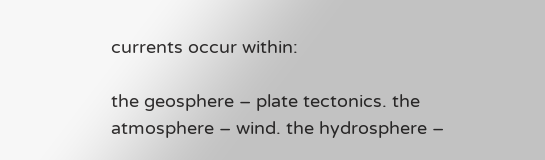currents occur within:

the geosphere – plate tectonics. the atmosphere – wind. the hydrosphere –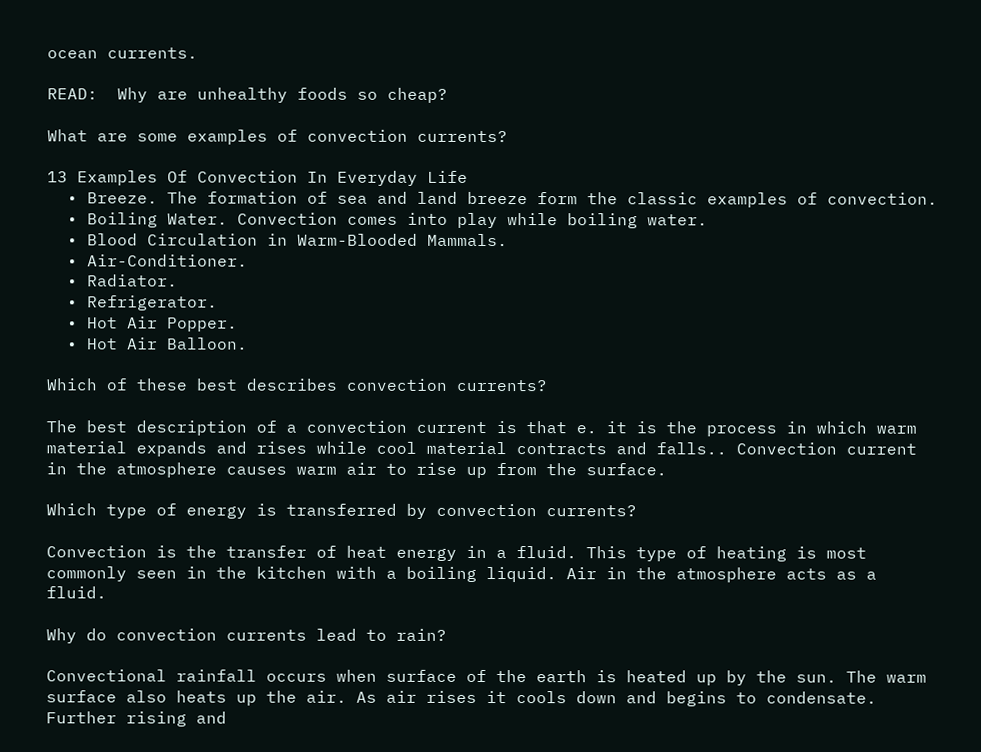ocean currents.

READ:  Why are unhealthy foods so cheap?

What are some examples of convection currents?

13 Examples Of Convection In Everyday Life
  • Breeze. The formation of sea and land breeze form the classic examples of convection.
  • Boiling Water. Convection comes into play while boiling water.
  • Blood Circulation in Warm-Blooded Mammals.
  • Air-Conditioner.
  • Radiator.
  • Refrigerator.
  • Hot Air Popper.
  • Hot Air Balloon.

Which of these best describes convection currents?

The best description of a convection current is that e. it is the process in which warm material expands and rises while cool material contracts and falls.. Convection current in the atmosphere causes warm air to rise up from the surface.

Which type of energy is transferred by convection currents?

Convection is the transfer of heat energy in a fluid. This type of heating is most commonly seen in the kitchen with a boiling liquid. Air in the atmosphere acts as a fluid.

Why do convection currents lead to rain?

Convectional rainfall occurs when surface of the earth is heated up by the sun. The warm surface also heats up the air. As air rises it cools down and begins to condensate. Further rising and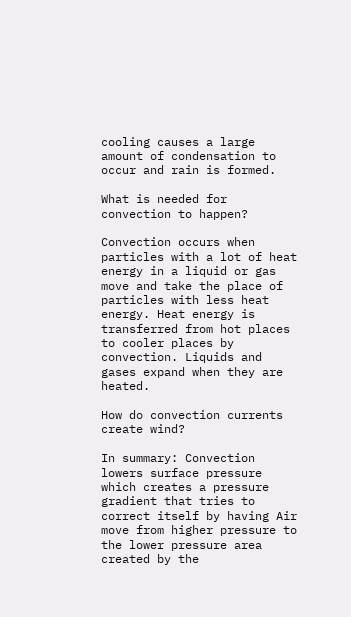cooling causes a large amount of condensation to occur and rain is formed.

What is needed for convection to happen?

Convection occurs when particles with a lot of heat energy in a liquid or gas move and take the place of particles with less heat energy. Heat energy is transferred from hot places to cooler places by convection. Liquids and gases expand when they are heated.

How do convection currents create wind?

In summary: Convection lowers surface pressure which creates a pressure gradient that tries to correct itself by having Air move from higher pressure to the lower pressure area created by the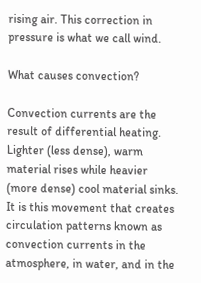rising air. This correction in pressure is what we call wind.

What causes convection?

Convection currents are the result of differential heating. Lighter (less dense), warm material rises while heavier (more dense) cool material sinks. It is this movement that creates circulation patterns known as convection currents in the atmosphere, in water, and in the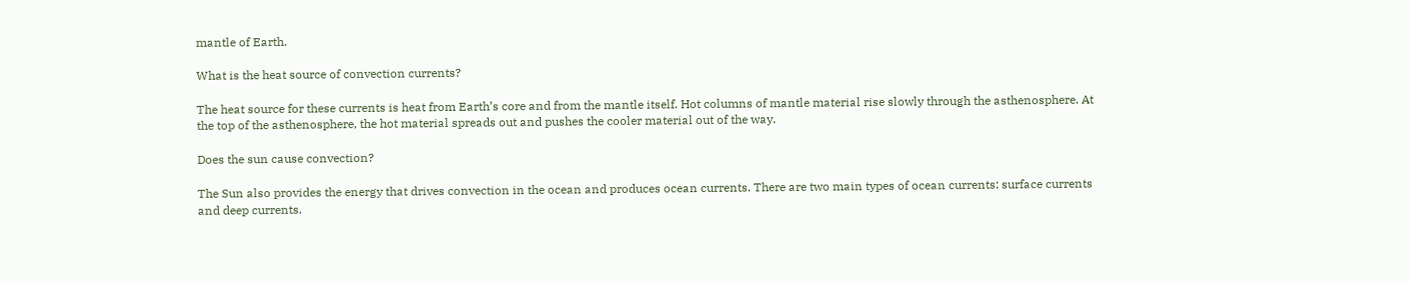mantle of Earth.

What is the heat source of convection currents?

The heat source for these currents is heat from Earth’s core and from the mantle itself. Hot columns of mantle material rise slowly through the asthenosphere. At the top of the asthenosphere, the hot material spreads out and pushes the cooler material out of the way.

Does the sun cause convection?

The Sun also provides the energy that drives convection in the ocean and produces ocean currents. There are two main types of ocean currents: surface currents and deep currents.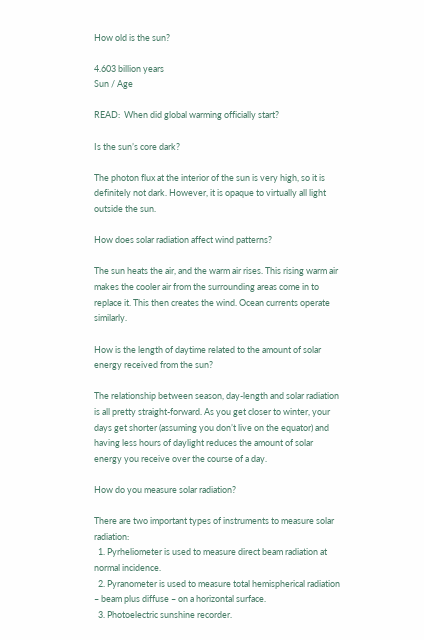How old is the sun?

4.603 billion years
Sun / Age

READ:  When did global warming officially start?

Is the sun’s core dark?

The photon flux at the interior of the sun is very high, so it is definitely not dark. However, it is opaque to virtually all light outside the sun.

How does solar radiation affect wind patterns?

The sun heats the air, and the warm air rises. This rising warm air makes the cooler air from the surrounding areas come in to replace it. This then creates the wind. Ocean currents operate similarly.

How is the length of daytime related to the amount of solar energy received from the sun?

The relationship between season, day-length and solar radiation is all pretty straight-forward. As you get closer to winter, your days get shorter (assuming you don’t live on the equator) and having less hours of daylight reduces the amount of solar energy you receive over the course of a day.

How do you measure solar radiation?

There are two important types of instruments to measure solar radiation:
  1. Pyrheliometer is used to measure direct beam radiation at normal incidence.
  2. Pyranometer is used to measure total hemispherical radiation – beam plus diffuse – on a horizontal surface.
  3. Photoelectric sunshine recorder.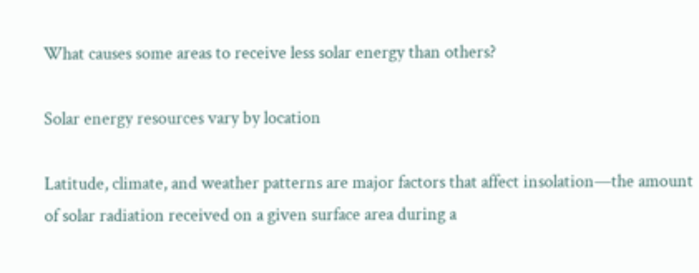What causes some areas to receive less solar energy than others?

Solar energy resources vary by location

Latitude, climate, and weather patterns are major factors that affect insolation—the amount of solar radiation received on a given surface area during a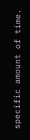specific amount of time.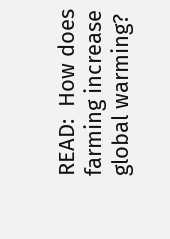READ:  How does farming increase global warming?